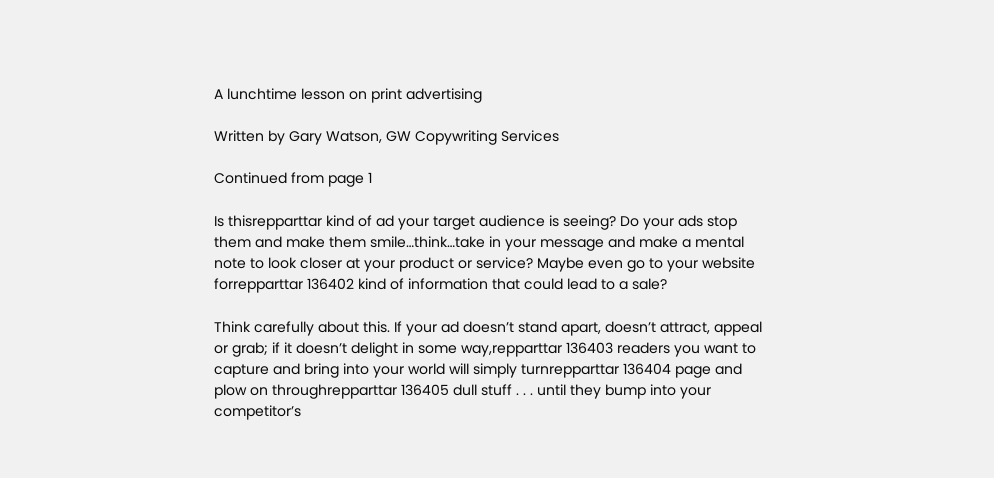A lunchtime lesson on print advertising

Written by Gary Watson, GW Copywriting Services

Continued from page 1

Is thisrepparttar kind of ad your target audience is seeing? Do your ads stop them and make them smile…think…take in your message and make a mental note to look closer at your product or service? Maybe even go to your website forrepparttar 136402 kind of information that could lead to a sale?

Think carefully about this. If your ad doesn’t stand apart, doesn’t attract, appeal or grab; if it doesn’t delight in some way,repparttar 136403 readers you want to capture and bring into your world will simply turnrepparttar 136404 page and plow on throughrepparttar 136405 dull stuff . . . until they bump into your competitor’s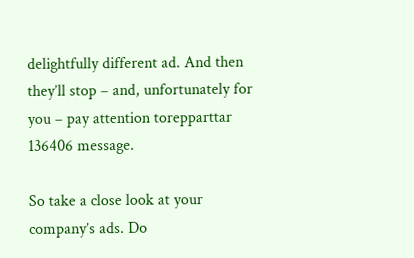delightfully different ad. And then they’ll stop – and, unfortunately for you – pay attention torepparttar 136406 message.

So take a close look at your company’s ads. Do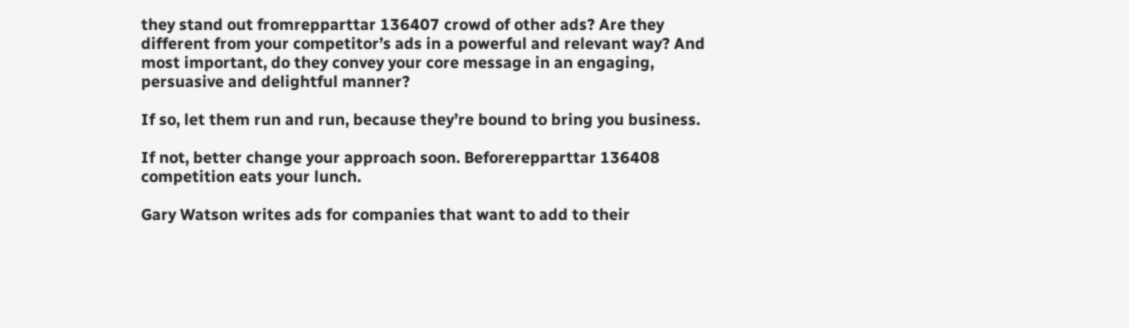they stand out fromrepparttar 136407 crowd of other ads? Are they different from your competitor’s ads in a powerful and relevant way? And most important, do they convey your core message in an engaging, persuasive and delightful manner?

If so, let them run and run, because they’re bound to bring you business.

If not, better change your approach soon. Beforerepparttar 136408 competition eats your lunch.

Gary Watson writes ads for companies that want to add to their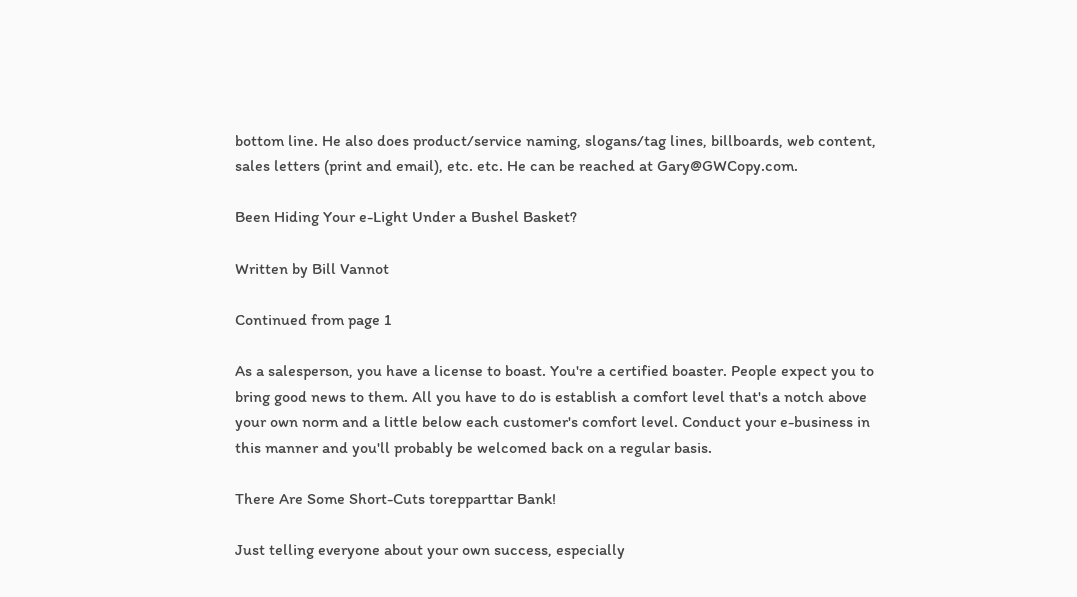bottom line. He also does product/service naming, slogans/tag lines, billboards, web content, sales letters (print and email), etc. etc. He can be reached at Gary@GWCopy.com.

Been Hiding Your e-Light Under a Bushel Basket?

Written by Bill Vannot

Continued from page 1

As a salesperson, you have a license to boast. You're a certified boaster. People expect you to bring good news to them. All you have to do is establish a comfort level that's a notch above your own norm and a little below each customer's comfort level. Conduct your e-business in this manner and you'll probably be welcomed back on a regular basis.

There Are Some Short-Cuts torepparttar Bank!

Just telling everyone about your own success, especially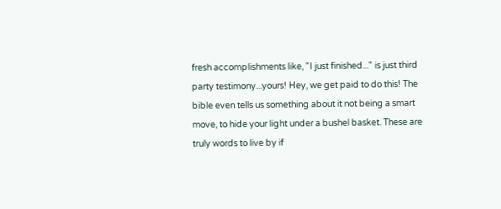fresh accomplishments like, "I just finished..." is just third party testimony...yours! Hey, we get paid to do this! The bible even tells us something about it not being a smart move, to hide your light under a bushel basket. These are truly words to live by if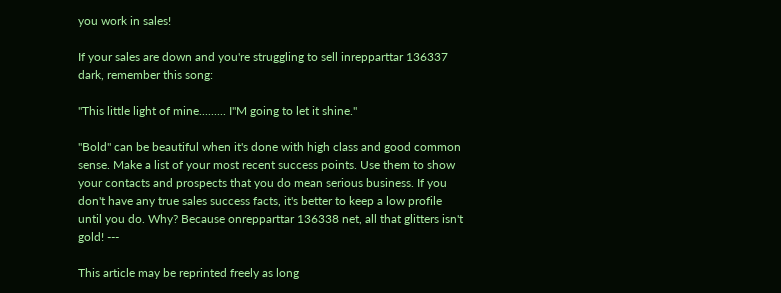you work in sales!

If your sales are down and you're struggling to sell inrepparttar 136337 dark, remember this song:

"This little light of mine......... I"M going to let it shine."

"Bold" can be beautiful when it's done with high class and good common sense. Make a list of your most recent success points. Use them to show your contacts and prospects that you do mean serious business. If you don't have any true sales success facts, it's better to keep a low profile until you do. Why? Because onrepparttar 136338 net, all that glitters isn't gold! ---

This article may be reprinted freely as long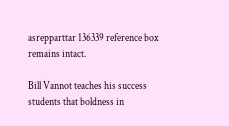asrepparttar 136339 reference box remains intact.

Bill Vannot teaches his success students that boldness in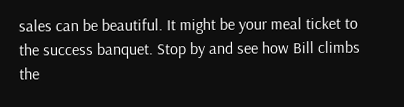sales can be beautiful. It might be your meal ticket to the success banquet. Stop by and see how Bill climbs the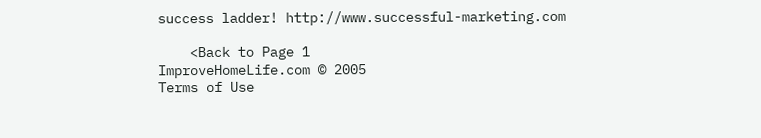success ladder! http://www.successful-marketing.com

    <Back to Page 1
ImproveHomeLife.com © 2005
Terms of Use